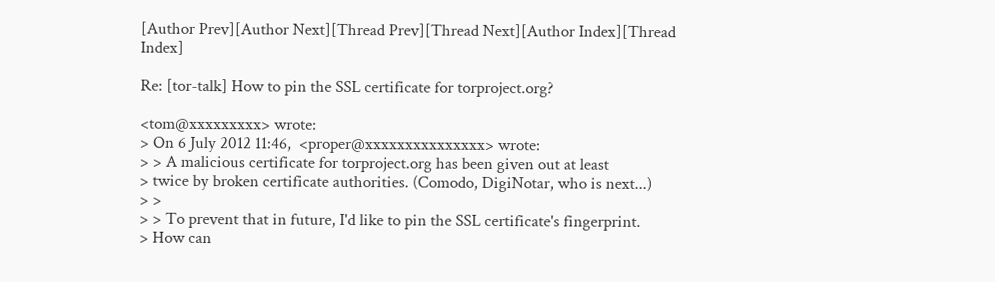[Author Prev][Author Next][Thread Prev][Thread Next][Author Index][Thread Index]

Re: [tor-talk] How to pin the SSL certificate for torproject.org?

<tom@xxxxxxxxx> wrote:
> On 6 July 2012 11:46,  <proper@xxxxxxxxxxxxxxx> wrote:
> > A malicious certificate for torproject.org has been given out at least
> twice by broken certificate authorities. (Comodo, DigiNotar, who is next...)
> >
> > To prevent that in future, I'd like to pin the SSL certificate's fingerprint.
> How can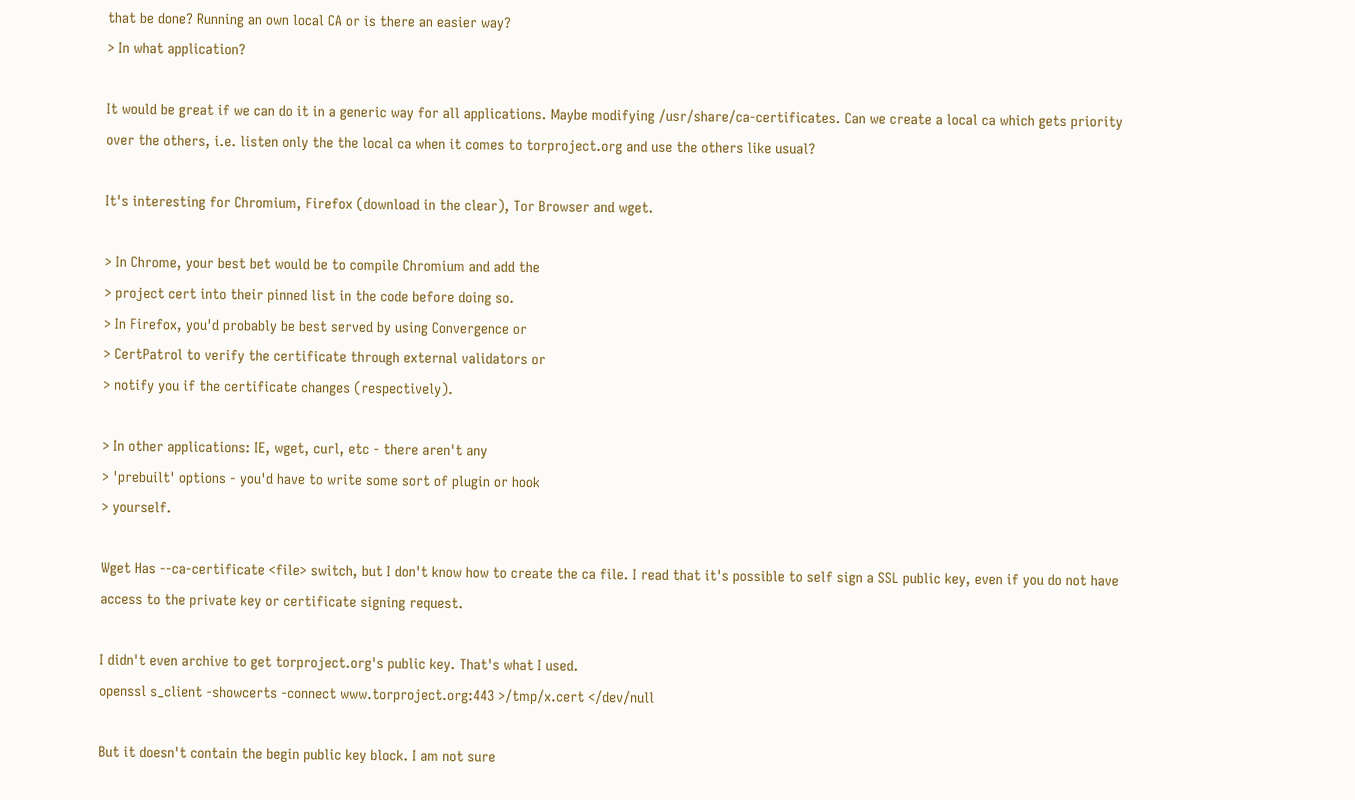that be done? Running an own local CA or is there an easier way?
> In what application?

It would be great if we can do it in a generic way for all applications. Maybe modifying /usr/share/ca-certificates. Can we create a local ca which gets priority over the others, i.e. listen only the the local ca when it comes to torproject.org and use the others like usual?

It's interesting for Chromium, Firefox (download in the clear), Tor Browser and wget.

> In Chrome, your best bet would be to compile Chromium and add the
> project cert into their pinned list in the code before doing so.
> In Firefox, you'd probably be best served by using Convergence or
> CertPatrol to verify the certificate through external validators or
> notify you if the certificate changes (respectively).

> In other applications: IE, wget, curl, etc - there aren't any
> 'prebuilt' options - you'd have to write some sort of plugin or hook
> yourself.

Wget Has --ca-certificate <file> switch, but I don't know how to create the ca file. I read that it's possible to self sign a SSL public key, even if you do not have access to the private key or certificate signing request.

I didn't even archive to get torproject.org's public key. That's what I used.
openssl s_client -showcerts -connect www.torproject.org:443 >/tmp/x.cert </dev/null

But it doesn't contain the begin public key block. I am not sure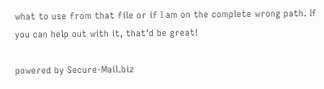what to use from that file or if I am on the complete wrong path. If you can help out with it, that'd be great!

powered by Secure-Mail.biz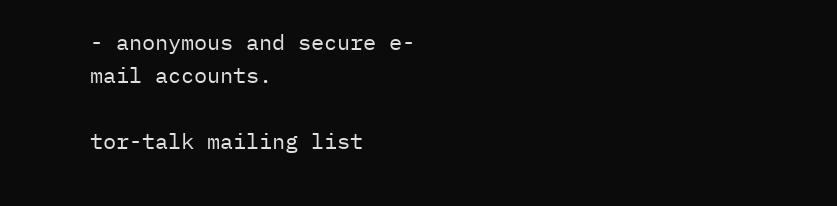- anonymous and secure e-mail accounts.

tor-talk mailing list